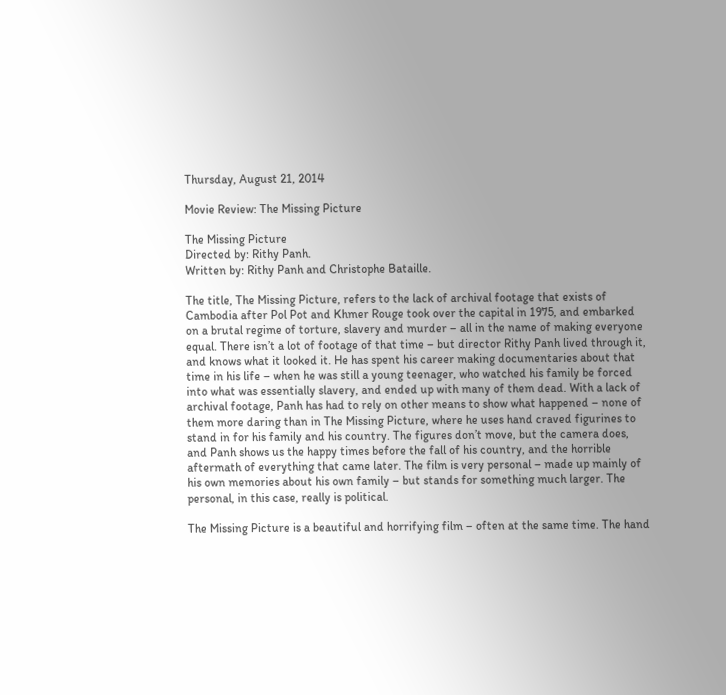Thursday, August 21, 2014

Movie Review: The Missing Picture

The Missing Picture
Directed by: Rithy Panh.
Written by: Rithy Panh and Christophe Bataille.

The title, The Missing Picture, refers to the lack of archival footage that exists of Cambodia after Pol Pot and Khmer Rouge took over the capital in 1975, and embarked on a brutal regime of torture, slavery and murder – all in the name of making everyone equal. There isn’t a lot of footage of that time – but director Rithy Panh lived through it, and knows what it looked it. He has spent his career making documentaries about that time in his life – when he was still a young teenager, who watched his family be forced into what was essentially slavery, and ended up with many of them dead. With a lack of archival footage, Panh has had to rely on other means to show what happened – none of them more daring than in The Missing Picture, where he uses hand craved figurines to stand in for his family and his country. The figures don’t move, but the camera does, and Panh shows us the happy times before the fall of his country, and the horrible aftermath of everything that came later. The film is very personal – made up mainly of his own memories about his own family – but stands for something much larger. The personal, in this case, really is political.

The Missing Picture is a beautiful and horrifying film – often at the same time. The hand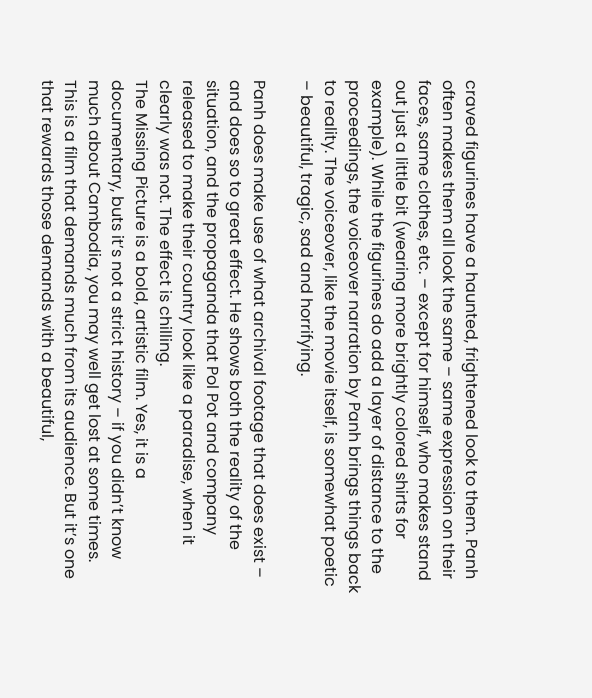craved figurines have a haunted, frightened look to them. Panh often makes them all look the same – same expression on their faces, same clothes, etc. – except for himself, who makes stand out just a little bit (wearing more brightly colored shirts for example). While the figurines do add a layer of distance to the proceedings, the voiceover narration by Panh brings things back to reality. The voiceover, like the movie itself, is somewhat poetic – beautiful, tragic, sad and horrifying.

Panh does make use of what archival footage that does exist – and does so to great effect. He shows both the reality of the situation, and the propaganda that Pol Pot and company released to make their country look like a paradise, when it clearly was not. The effect is chilling.
The Missing Picture is a bold, artistic film. Yes, it is a documentary, buts it’s not a strict history – if you didn’t know much about Cambodia, you may well get lost at some times. This is a film that demands much from its audience. But it’s one that rewards those demands with a beautiful,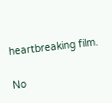heartbreaking film.

No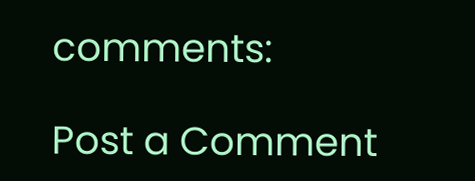comments:

Post a Comment